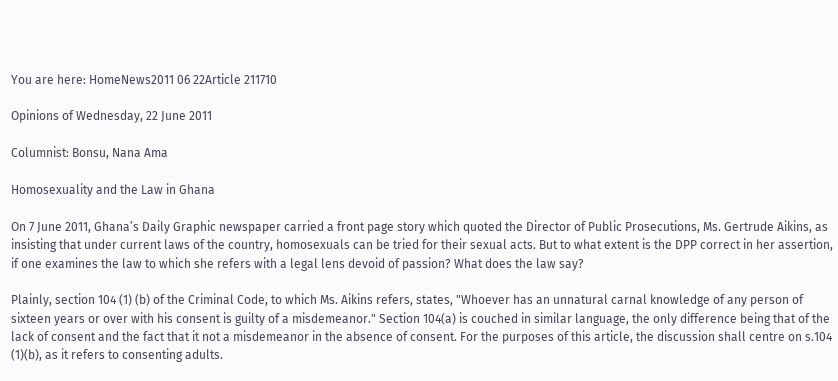You are here: HomeNews2011 06 22Article 211710

Opinions of Wednesday, 22 June 2011

Columnist: Bonsu, Nana Ama

Homosexuality and the Law in Ghana

On 7 June 2011, Ghana’s Daily Graphic newspaper carried a front page story which quoted the Director of Public Prosecutions, Ms. Gertrude Aikins, as insisting that under current laws of the country, homosexuals can be tried for their sexual acts. But to what extent is the DPP correct in her assertion, if one examines the law to which she refers with a legal lens devoid of passion? What does the law say?

Plainly, section 104 (1) (b) of the Criminal Code, to which Ms. Aikins refers, states, "Whoever has an unnatural carnal knowledge of any person of sixteen years or over with his consent is guilty of a misdemeanor." Section 104(a) is couched in similar language, the only difference being that of the lack of consent and the fact that it not a misdemeanor in the absence of consent. For the purposes of this article, the discussion shall centre on s.104 (1)(b), as it refers to consenting adults.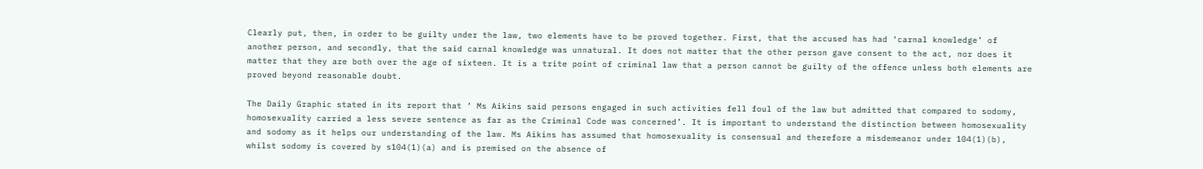Clearly put, then, in order to be guilty under the law, two elements have to be proved together. First, that the accused has had ‘carnal knowledge’ of another person, and secondly, that the said carnal knowledge was unnatural. It does not matter that the other person gave consent to the act, nor does it matter that they are both over the age of sixteen. It is a trite point of criminal law that a person cannot be guilty of the offence unless both elements are proved beyond reasonable doubt.

The Daily Graphic stated in its report that ‘ Ms Aikins said persons engaged in such activities fell foul of the law but admitted that compared to sodomy, homosexuality carried a less severe sentence as far as the Criminal Code was concerned’. It is important to understand the distinction between homosexuality and sodomy as it helps our understanding of the law. Ms Aikins has assumed that homosexuality is consensual and therefore a misdemeanor under 104(1)(b), whilst sodomy is covered by s104(1)(a) and is premised on the absence of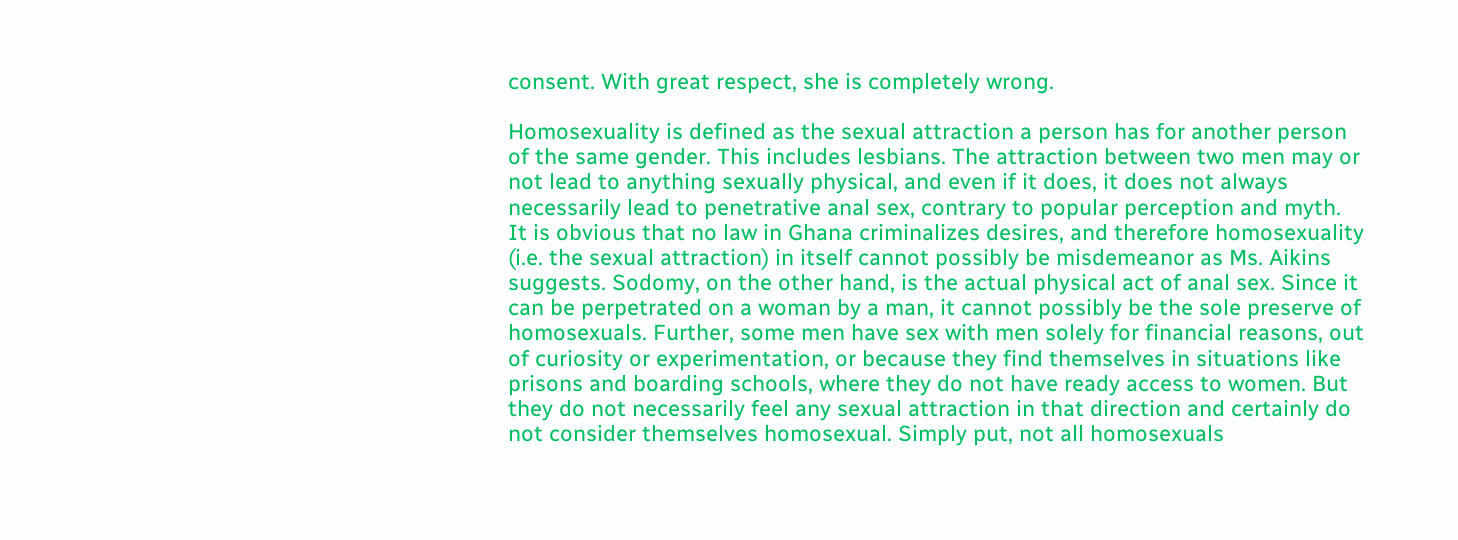consent. With great respect, she is completely wrong.

Homosexuality is defined as the sexual attraction a person has for another person of the same gender. This includes lesbians. The attraction between two men may or not lead to anything sexually physical, and even if it does, it does not always necessarily lead to penetrative anal sex, contrary to popular perception and myth. It is obvious that no law in Ghana criminalizes desires, and therefore homosexuality (i.e. the sexual attraction) in itself cannot possibly be misdemeanor as Ms. Aikins suggests. Sodomy, on the other hand, is the actual physical act of anal sex. Since it can be perpetrated on a woman by a man, it cannot possibly be the sole preserve of homosexuals. Further, some men have sex with men solely for financial reasons, out of curiosity or experimentation, or because they find themselves in situations like prisons and boarding schools, where they do not have ready access to women. But they do not necessarily feel any sexual attraction in that direction and certainly do not consider themselves homosexual. Simply put, not all homosexuals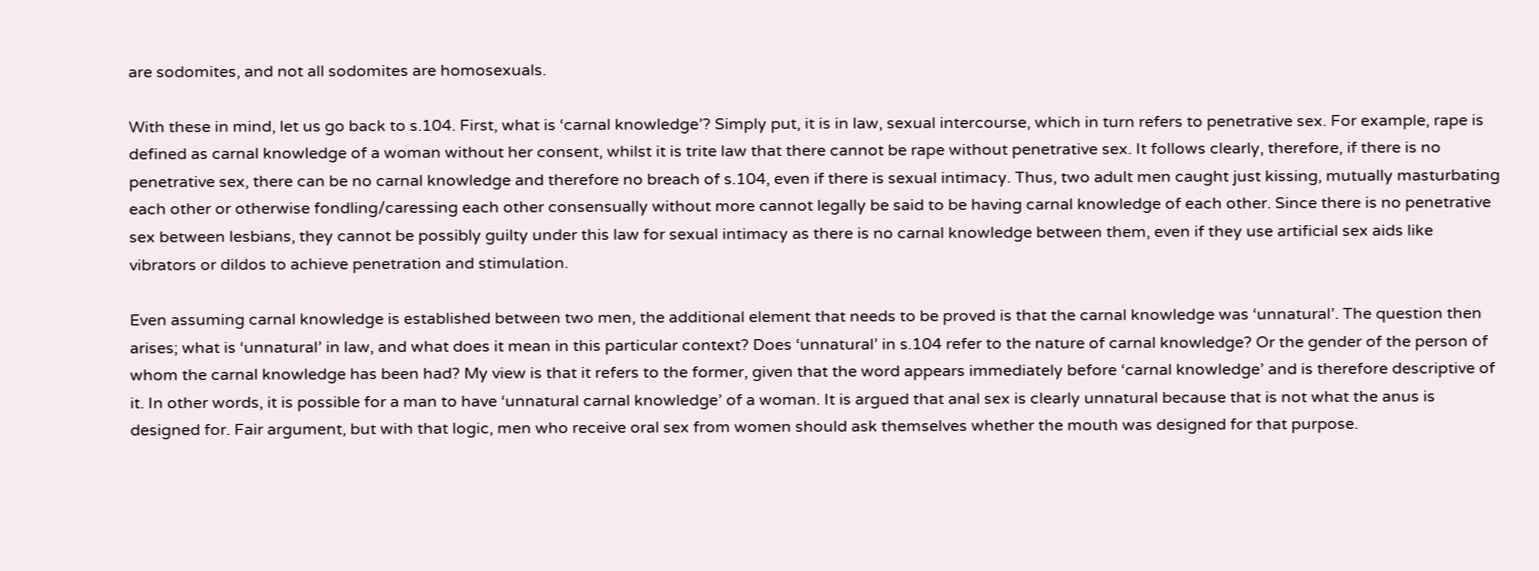are sodomites, and not all sodomites are homosexuals.

With these in mind, let us go back to s.104. First, what is ‘carnal knowledge’? Simply put, it is in law, sexual intercourse, which in turn refers to penetrative sex. For example, rape is defined as carnal knowledge of a woman without her consent, whilst it is trite law that there cannot be rape without penetrative sex. It follows clearly, therefore, if there is no penetrative sex, there can be no carnal knowledge and therefore no breach of s.104, even if there is sexual intimacy. Thus, two adult men caught just kissing, mutually masturbating each other or otherwise fondling/caressing each other consensually without more cannot legally be said to be having carnal knowledge of each other. Since there is no penetrative sex between lesbians, they cannot be possibly guilty under this law for sexual intimacy as there is no carnal knowledge between them, even if they use artificial sex aids like vibrators or dildos to achieve penetration and stimulation.

Even assuming carnal knowledge is established between two men, the additional element that needs to be proved is that the carnal knowledge was ‘unnatural’. The question then arises; what is ‘unnatural’ in law, and what does it mean in this particular context? Does ‘unnatural’ in s.104 refer to the nature of carnal knowledge? Or the gender of the person of whom the carnal knowledge has been had? My view is that it refers to the former, given that the word appears immediately before ‘carnal knowledge’ and is therefore descriptive of it. In other words, it is possible for a man to have ‘unnatural carnal knowledge’ of a woman. It is argued that anal sex is clearly unnatural because that is not what the anus is designed for. Fair argument, but with that logic, men who receive oral sex from women should ask themselves whether the mouth was designed for that purpose.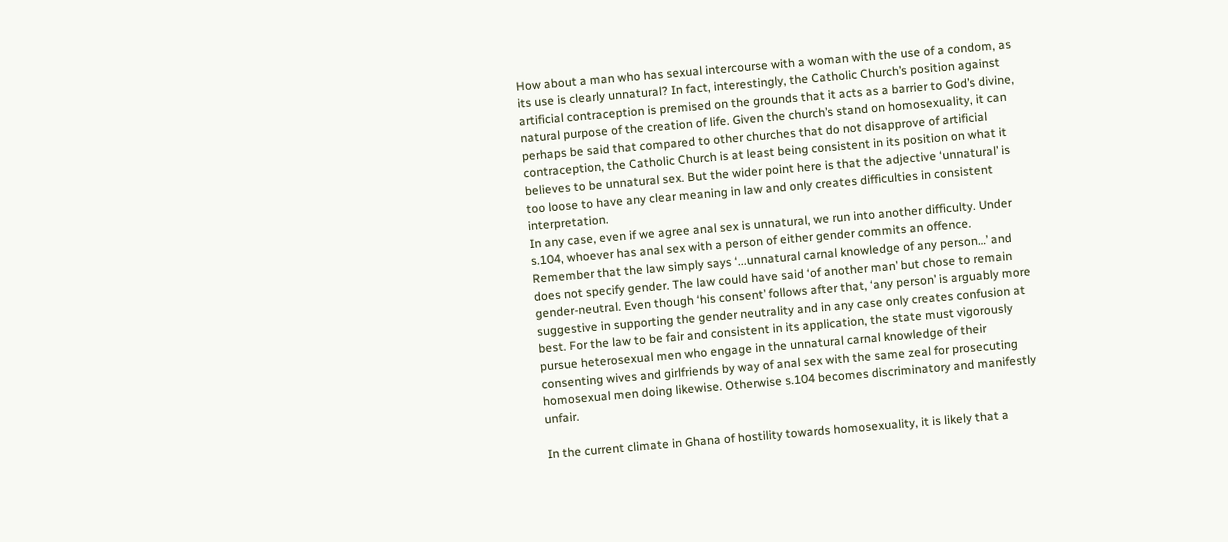How about a man who has sexual intercourse with a woman with the use of a condom, as its use is clearly unnatural? In fact, interestingly, the Catholic Church’s position against artificial contraception is premised on the grounds that it acts as a barrier to God’s divine, natural purpose of the creation of life. Given the church’s stand on homosexuality, it can perhaps be said that compared to other churches that do not disapprove of artificial contraception, the Catholic Church is at least being consistent in its position on what it believes to be unnatural sex. But the wider point here is that the adjective ‘unnatural’ is too loose to have any clear meaning in law and only creates difficulties in consistent interpretation.
In any case, even if we agree anal sex is unnatural, we run into another difficulty. Under s.104, whoever has anal sex with a person of either gender commits an offence. Remember that the law simply says ‘...unnatural carnal knowledge of any person…’ and does not specify gender. The law could have said ‘of another man’ but chose to remain gender-neutral. Even though ‘his consent’ follows after that, ‘any person’ is arguably more suggestive in supporting the gender neutrality and in any case only creates confusion at best. For the law to be fair and consistent in its application, the state must vigorously pursue heterosexual men who engage in the unnatural carnal knowledge of their consenting wives and girlfriends by way of anal sex with the same zeal for prosecuting homosexual men doing likewise. Otherwise s.104 becomes discriminatory and manifestly unfair.

In the current climate in Ghana of hostility towards homosexuality, it is likely that a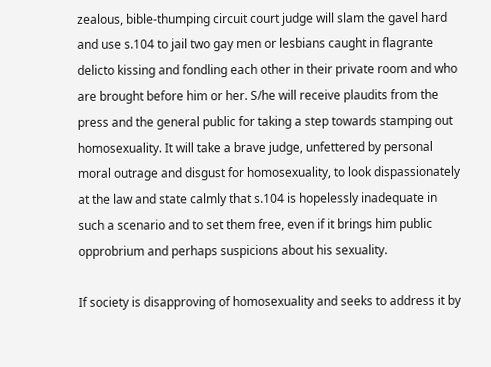zealous, bible-thumping circuit court judge will slam the gavel hard and use s.104 to jail two gay men or lesbians caught in flagrante delicto kissing and fondling each other in their private room and who are brought before him or her. S/he will receive plaudits from the press and the general public for taking a step towards stamping out homosexuality. It will take a brave judge, unfettered by personal moral outrage and disgust for homosexuality, to look dispassionately at the law and state calmly that s.104 is hopelessly inadequate in such a scenario and to set them free, even if it brings him public opprobrium and perhaps suspicions about his sexuality.

If society is disapproving of homosexuality and seeks to address it by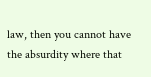law, then you cannot have the absurdity where that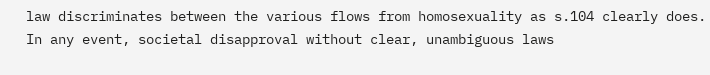law discriminates between the various flows from homosexuality as s.104 clearly does. In any event, societal disapproval without clear, unambiguous laws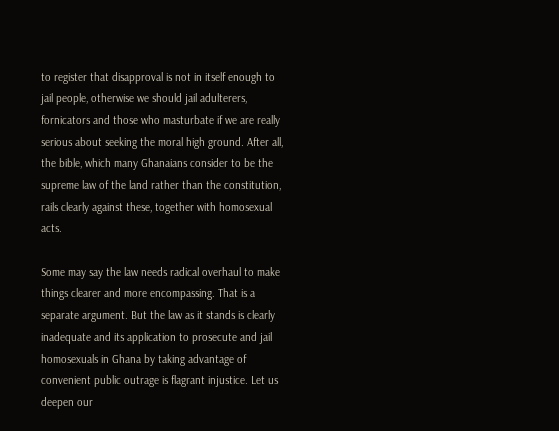to register that disapproval is not in itself enough to jail people, otherwise we should jail adulterers, fornicators and those who masturbate if we are really serious about seeking the moral high ground. After all, the bible, which many Ghanaians consider to be the supreme law of the land rather than the constitution, rails clearly against these, together with homosexual acts.

Some may say the law needs radical overhaul to make things clearer and more encompassing. That is a separate argument. But the law as it stands is clearly inadequate and its application to prosecute and jail homosexuals in Ghana by taking advantage of convenient public outrage is flagrant injustice. Let us deepen our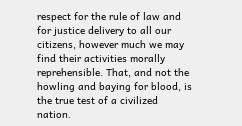respect for the rule of law and for justice delivery to all our citizens, however much we may find their activities morally reprehensible. That, and not the howling and baying for blood, is the true test of a civilized nation.